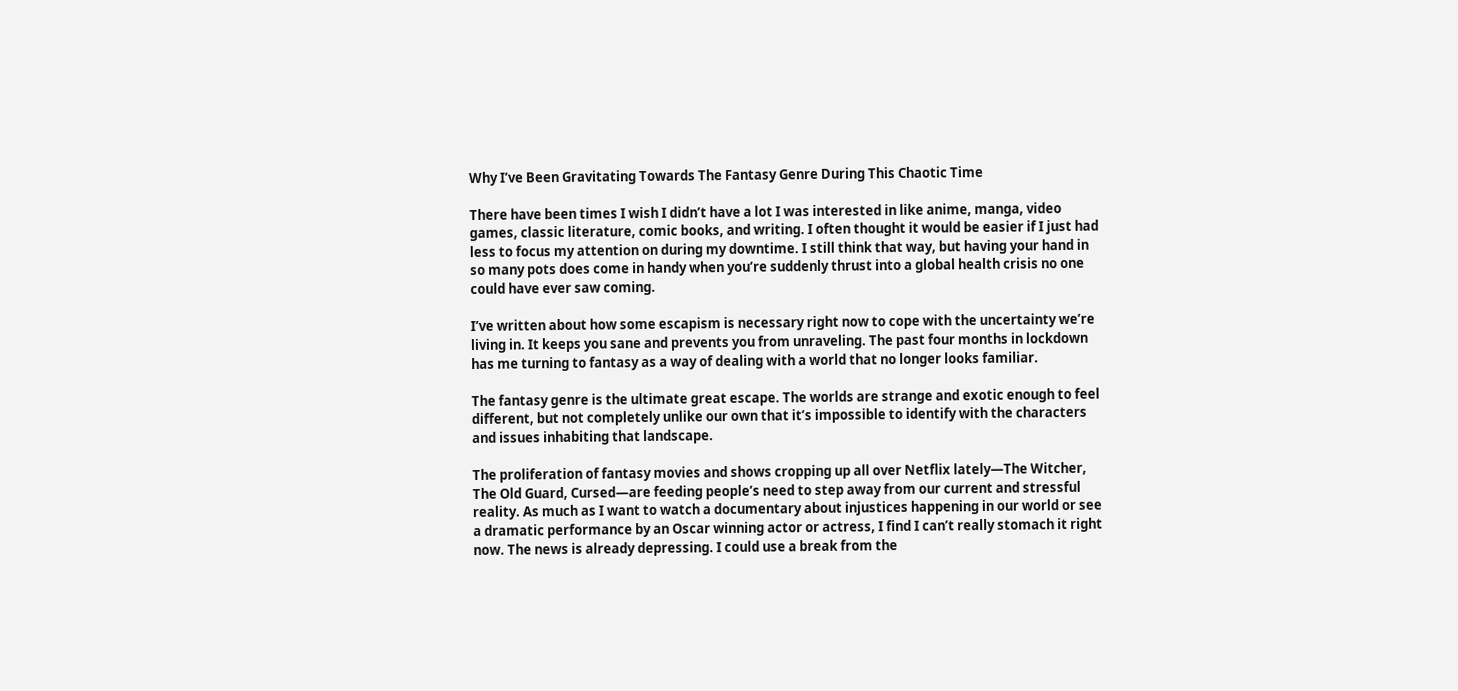Why I’ve Been Gravitating Towards The Fantasy Genre During This Chaotic Time

There have been times I wish I didn’t have a lot I was interested in like anime, manga, video games, classic literature, comic books, and writing. I often thought it would be easier if I just had less to focus my attention on during my downtime. I still think that way, but having your hand in so many pots does come in handy when you’re suddenly thrust into a global health crisis no one could have ever saw coming.

I’ve written about how some escapism is necessary right now to cope with the uncertainty we’re living in. It keeps you sane and prevents you from unraveling. The past four months in lockdown has me turning to fantasy as a way of dealing with a world that no longer looks familiar.

The fantasy genre is the ultimate great escape. The worlds are strange and exotic enough to feel different, but not completely unlike our own that it’s impossible to identify with the characters and issues inhabiting that landscape.

The proliferation of fantasy movies and shows cropping up all over Netflix lately—The Witcher, The Old Guard, Cursed—are feeding people’s need to step away from our current and stressful reality. As much as I want to watch a documentary about injustices happening in our world or see a dramatic performance by an Oscar winning actor or actress, I find I can’t really stomach it right now. The news is already depressing. I could use a break from the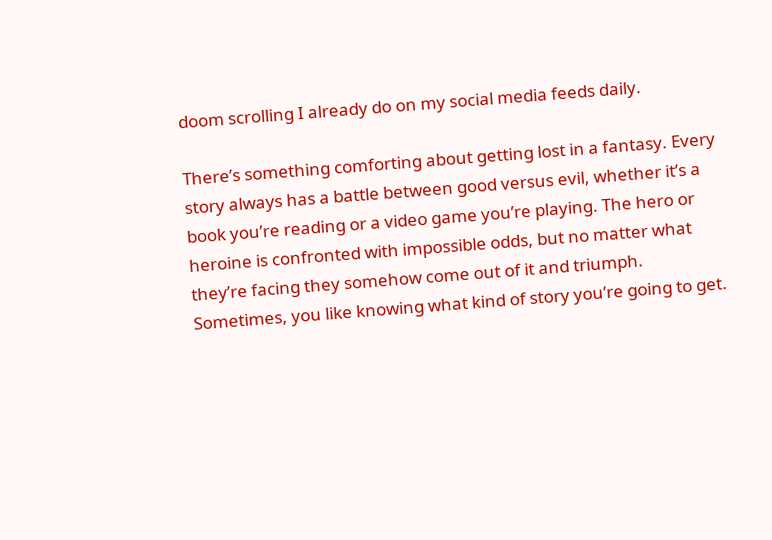doom scrolling I already do on my social media feeds daily.

There’s something comforting about getting lost in a fantasy. Every story always has a battle between good versus evil, whether it’s a book you’re reading or a video game you’re playing. The hero or heroine is confronted with impossible odds, but no matter what they’re facing they somehow come out of it and triumph. Sometimes, you like knowing what kind of story you’re going to get.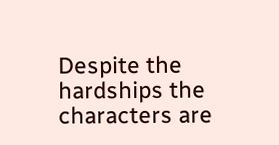Despite the hardships the characters are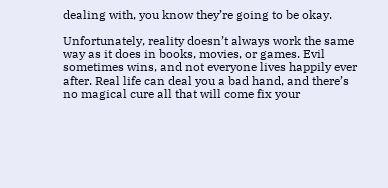dealing with, you know they’re going to be okay.

Unfortunately, reality doesn’t always work the same way as it does in books, movies, or games. Evil sometimes wins, and not everyone lives happily ever after. Real life can deal you a bad hand, and there’s no magical cure all that will come fix your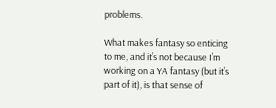problems.

What makes fantasy so enticing to me, and it’s not because I’m working on a YA fantasy (but it’s part of it), is that sense of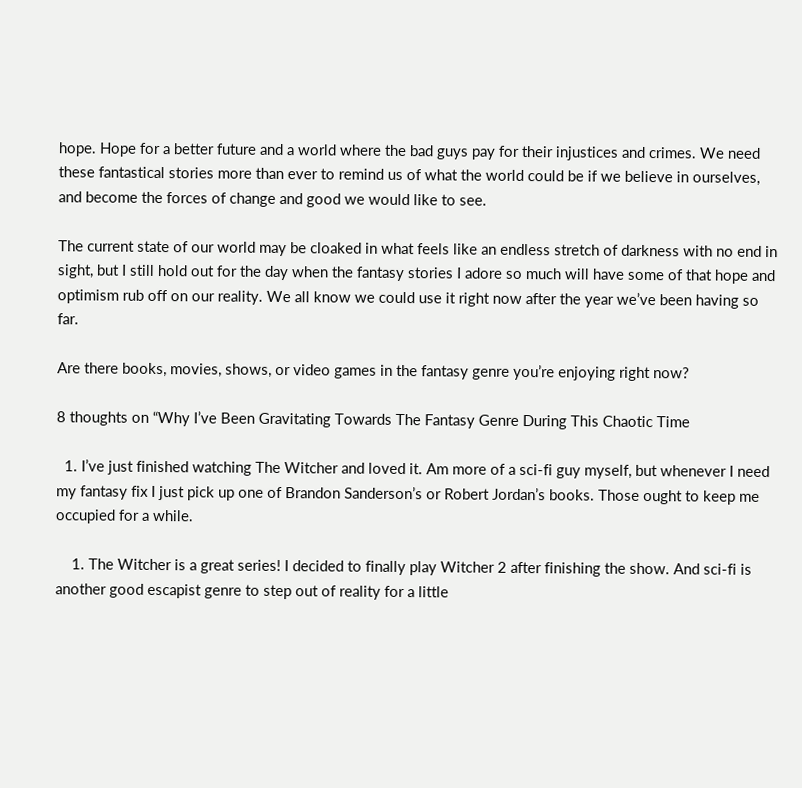hope. Hope for a better future and a world where the bad guys pay for their injustices and crimes. We need these fantastical stories more than ever to remind us of what the world could be if we believe in ourselves, and become the forces of change and good we would like to see.

The current state of our world may be cloaked in what feels like an endless stretch of darkness with no end in sight, but I still hold out for the day when the fantasy stories I adore so much will have some of that hope and optimism rub off on our reality. We all know we could use it right now after the year we’ve been having so far.

Are there books, movies, shows, or video games in the fantasy genre you’re enjoying right now?

8 thoughts on “Why I’ve Been Gravitating Towards The Fantasy Genre During This Chaotic Time

  1. I’ve just finished watching The Witcher and loved it. Am more of a sci-fi guy myself, but whenever I need my fantasy fix I just pick up one of Brandon Sanderson’s or Robert Jordan’s books. Those ought to keep me occupied for a while.

    1. The Witcher is a great series! I decided to finally play Witcher 2 after finishing the show. And sci-fi is another good escapist genre to step out of reality for a little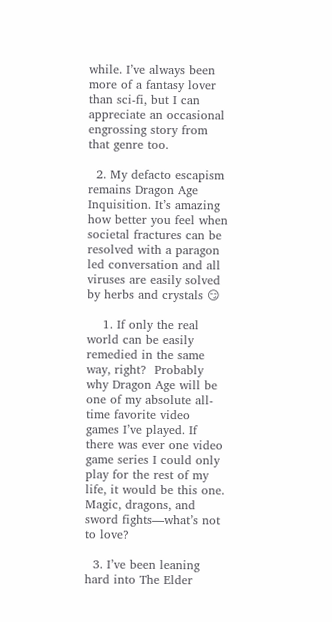while. I’ve always been more of a fantasy lover than sci-fi, but I can appreciate an occasional engrossing story from that genre too.

  2. My defacto escapism remains Dragon Age Inquisition. It’s amazing how better you feel when societal fractures can be resolved with a paragon led conversation and all viruses are easily solved by herbs and crystals 😏

    1. If only the real world can be easily remedied in the same way, right?  Probably why Dragon Age will be one of my absolute all-time favorite video games I’ve played. If there was ever one video game series I could only play for the rest of my life, it would be this one. Magic, dragons, and sword fights—what’s not to love?

  3. I’ve been leaning hard into The Elder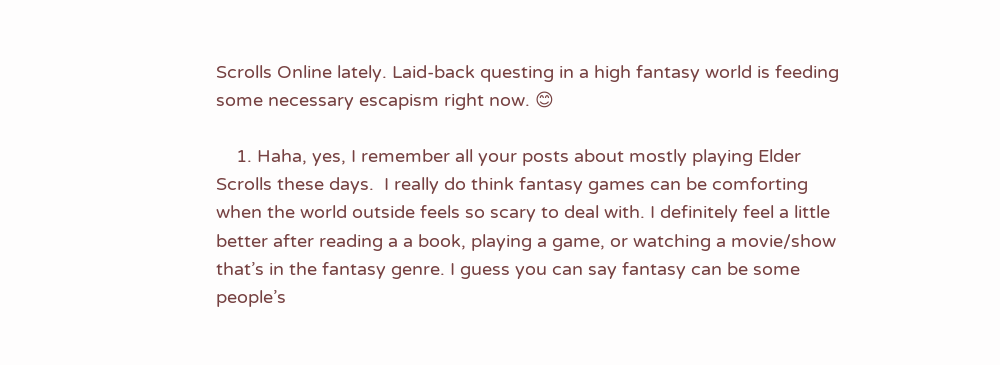Scrolls Online lately. Laid-back questing in a high fantasy world is feeding some necessary escapism right now. 😊

    1. Haha, yes, I remember all your posts about mostly playing Elder Scrolls these days.  I really do think fantasy games can be comforting when the world outside feels so scary to deal with. I definitely feel a little better after reading a a book, playing a game, or watching a movie/show that’s in the fantasy genre. I guess you can say fantasy can be some people’s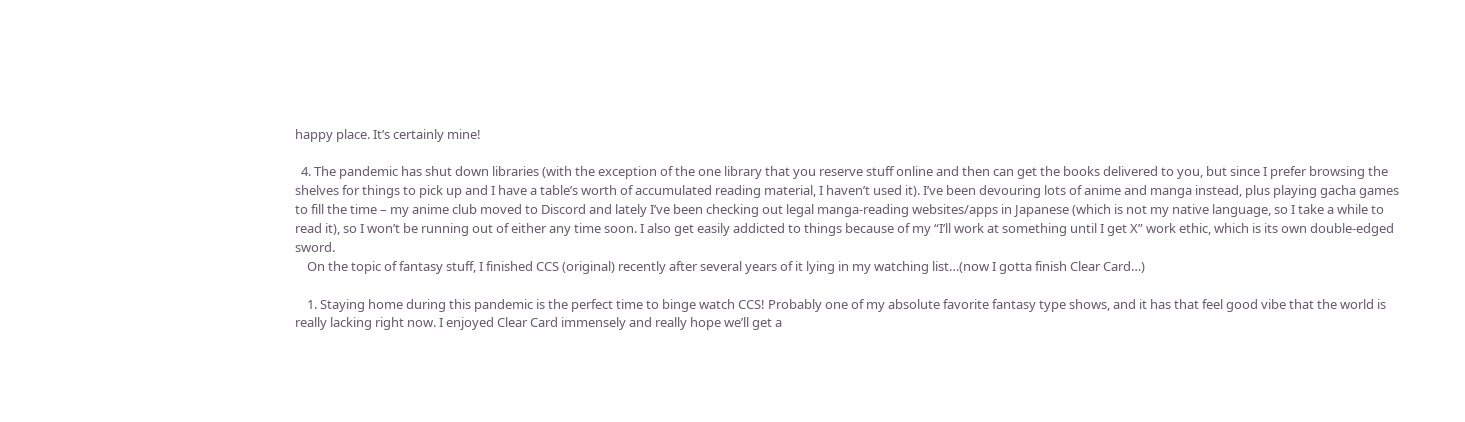happy place. It’s certainly mine!

  4. The pandemic has shut down libraries (with the exception of the one library that you reserve stuff online and then can get the books delivered to you, but since I prefer browsing the shelves for things to pick up and I have a table’s worth of accumulated reading material, I haven’t used it). I’ve been devouring lots of anime and manga instead, plus playing gacha games to fill the time – my anime club moved to Discord and lately I’ve been checking out legal manga-reading websites/apps in Japanese (which is not my native language, so I take a while to read it), so I won’t be running out of either any time soon. I also get easily addicted to things because of my “I’ll work at something until I get X” work ethic, which is its own double-edged sword.
    On the topic of fantasy stuff, I finished CCS (original) recently after several years of it lying in my watching list…(now I gotta finish Clear Card…)

    1. Staying home during this pandemic is the perfect time to binge watch CCS! Probably one of my absolute favorite fantasy type shows, and it has that feel good vibe that the world is really lacking right now. I enjoyed Clear Card immensely and really hope we’ll get a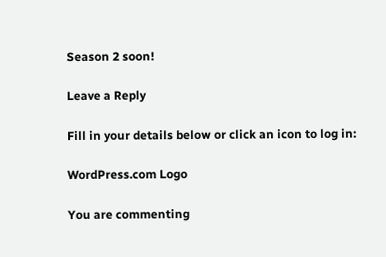Season 2 soon!

Leave a Reply

Fill in your details below or click an icon to log in:

WordPress.com Logo

You are commenting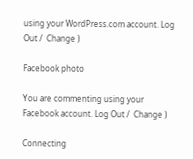using your WordPress.com account. Log Out /  Change )

Facebook photo

You are commenting using your Facebook account. Log Out /  Change )

Connecting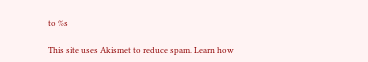to %s

This site uses Akismet to reduce spam. Learn how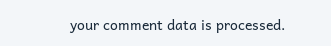your comment data is processed.